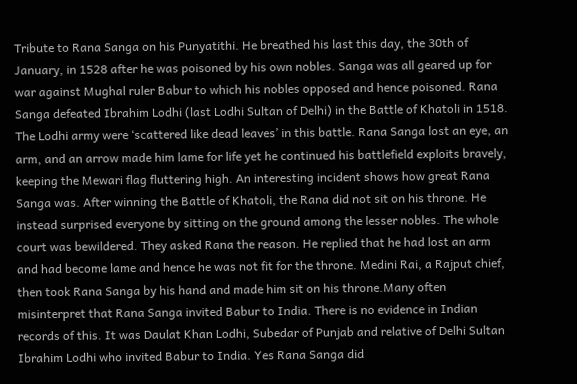Tribute to Rana Sanga on his Punyatithi. He breathed his last this day, the 30th of January, in 1528 after he was poisoned by his own nobles. Sanga was all geared up for war against Mughal ruler Babur to which his nobles opposed and hence poisoned. Rana Sanga defeated Ibrahim Lodhi (last Lodhi Sultan of Delhi) in the Battle of Khatoli in 1518. The Lodhi army were ‘scattered like dead leaves’ in this battle. Rana Sanga lost an eye, an arm, and an arrow made him lame for life yet he continued his battlefield exploits bravely, keeping the Mewari flag fluttering high. An interesting incident shows how great Rana Sanga was. After winning the Battle of Khatoli, the Rana did not sit on his throne. He instead surprised everyone by sitting on the ground among the lesser nobles. The whole court was bewildered. They asked Rana the reason. He replied that he had lost an arm and had become lame and hence he was not fit for the throne. Medini Rai, a Rajput chief, then took Rana Sanga by his hand and made him sit on his throne.Many often misinterpret that Rana Sanga invited Babur to India. There is no evidence in Indian records of this. It was Daulat Khan Lodhi, Subedar of Punjab and relative of Delhi Sultan Ibrahim Lodhi who invited Babur to India. Yes Rana Sanga did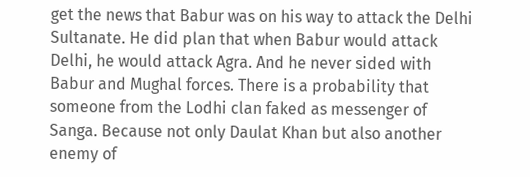get the news that Babur was on his way to attack the Delhi Sultanate. He did plan that when Babur would attack Delhi, he would attack Agra. And he never sided with Babur and Mughal forces. There is a probability that someone from the Lodhi clan faked as messenger of Sanga. Because not only Daulat Khan but also another enemy of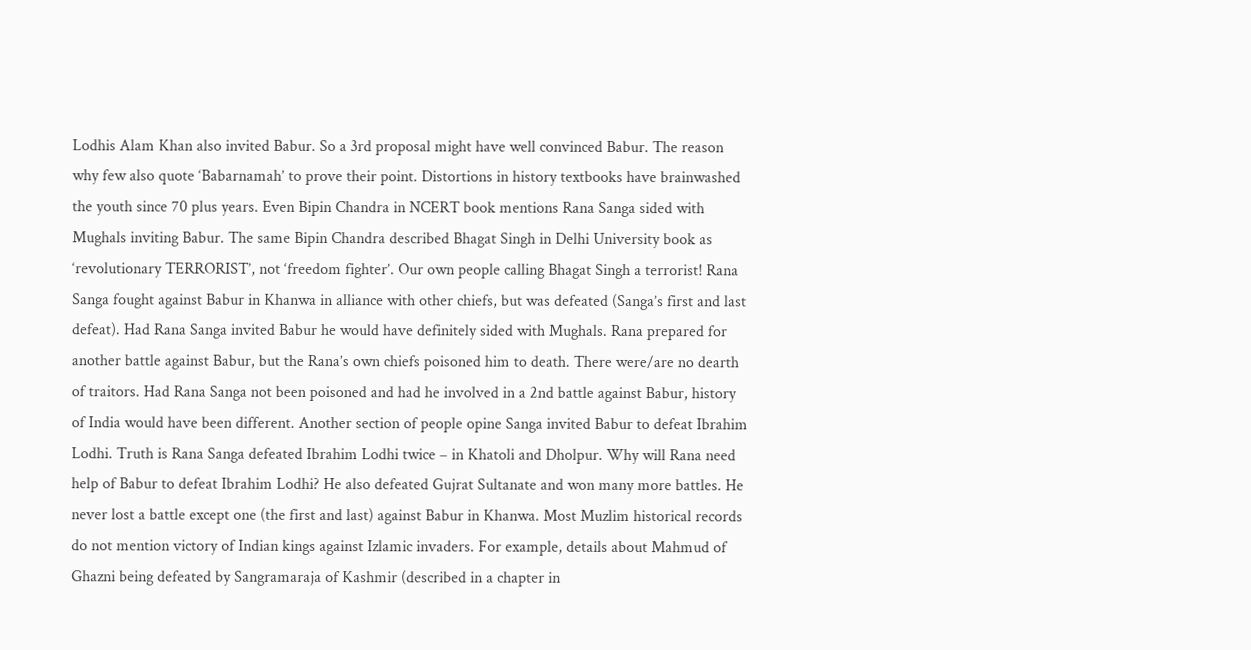Lodhis Alam Khan also invited Babur. So a 3rd proposal might have well convinced Babur. The reason why few also quote ‘Babarnamah’ to prove their point. Distortions in history textbooks have brainwashed the youth since 70 plus years. Even Bipin Chandra in NCERT book mentions Rana Sanga sided with Mughals inviting Babur. The same Bipin Chandra described Bhagat Singh in Delhi University book as ‘revolutionary TERRORIST’, not ‘freedom fighter’. Our own people calling Bhagat Singh a terrorist! Rana Sanga fought against Babur in Khanwa in alliance with other chiefs, but was defeated (Sanga’s first and last defeat). Had Rana Sanga invited Babur he would have definitely sided with Mughals. Rana prepared for another battle against Babur, but the Rana’s own chiefs poisoned him to death. There were/are no dearth of traitors. Had Rana Sanga not been poisoned and had he involved in a 2nd battle against Babur, history of India would have been different. Another section of people opine Sanga invited Babur to defeat Ibrahim Lodhi. Truth is Rana Sanga defeated Ibrahim Lodhi twice – in Khatoli and Dholpur. Why will Rana need help of Babur to defeat Ibrahim Lodhi? He also defeated Gujrat Sultanate and won many more battles. He never lost a battle except one (the first and last) against Babur in Khanwa. Most Muzlim historical records do not mention victory of Indian kings against Izlamic invaders. For example, details about Mahmud of Ghazni being defeated by Sangramaraja of Kashmir (described in a chapter in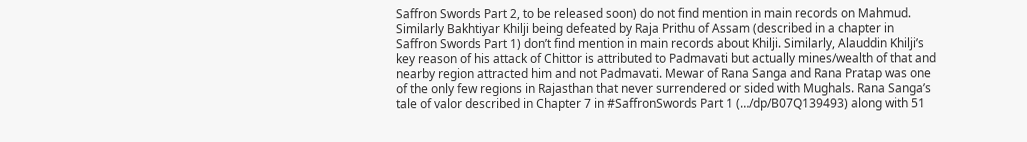Saffron Swords Part 2, to be released soon) do not find mention in main records on Mahmud. Similarly Bakhtiyar Khilji being defeated by Raja Prithu of Assam (described in a chapter in Saffron Swords Part 1) don’t find mention in main records about Khilji. Similarly, Alauddin Khilji’s key reason of his attack of Chittor is attributed to Padmavati but actually mines/wealth of that and nearby region attracted him and not Padmavati. Mewar of Rana Sanga and Rana Pratap was one of the only few regions in Rajasthan that never surrendered or sided with Mughals. Rana Sanga’s tale of valor described in Chapter 7 in #SaffronSwords Part 1 (…/dp/B07Q139493) along with 51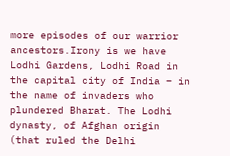more episodes of our warrior ancestors.Irony is we have Lodhi Gardens, Lodhi Road in the capital city of India – in the name of invaders who plundered Bharat. The Lodhi dynasty, of Afghan origin (that ruled the Delhi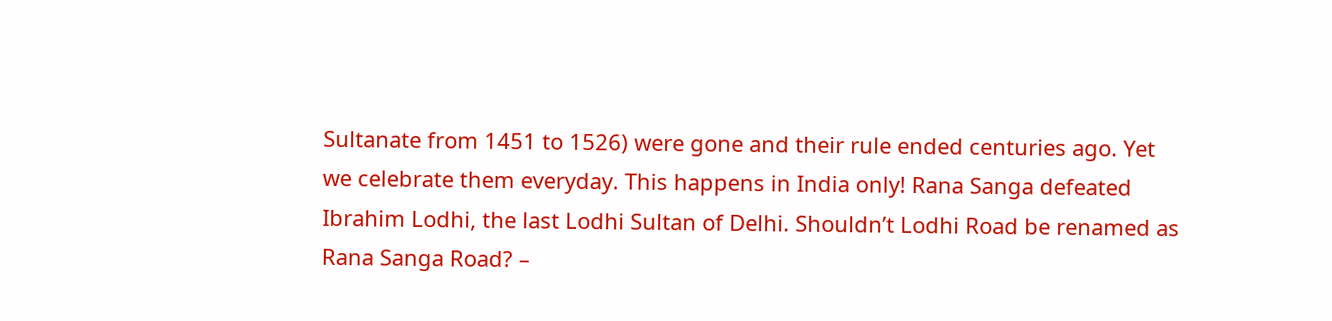Sultanate from 1451 to 1526) were gone and their rule ended centuries ago. Yet we celebrate them everyday. This happens in India only! Rana Sanga defeated Ibrahim Lodhi, the last Lodhi Sultan of Delhi. Shouldn’t Lodhi Road be renamed as Rana Sanga Road? –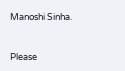Manoshi Sinha.


Please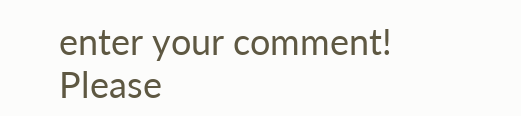enter your comment!
Please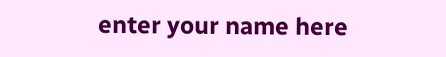enter your name here